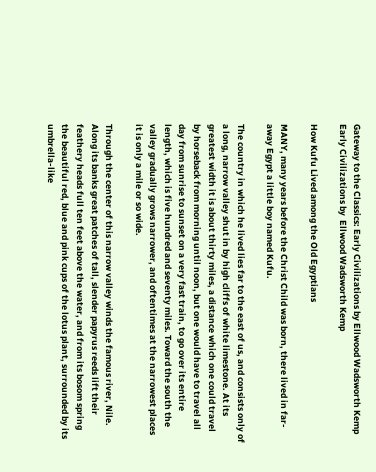Gateway to the Classics: Early Civilizations by Ellwood Wadsworth Kemp
Early Civilizations by  Ellwood Wadsworth Kemp

How Kufu Lived among the Old Egyptians

MANY, many years before the Christ Child was born, there lived in far-away Egypt a little boy named Kufu.

The country in which he lived lies far to the east of us, and consists only of a long, narrow valley shut in by high cliffs of white limestone. At its greatest width it is about thirty miles, a distance which one could travel by horseback from morning until noon, but one would have to travel all day from sunrise to sunset on a very fast train, to go over its entire length, which is five hundred and seventy miles. Toward the south the valley gradually grows narrower, and oftentimes at the narrowest places it is only a mile or so wide.

Through the center of this narrow valley winds the famous river, Nile. Along its banks great patches of tall, slender papyrus reeds lift their feathery heads full ten feet above the water, and from its bosom spring the beautiful red, blue and pink cups of the lotus plant, surrounded by its umbrella-like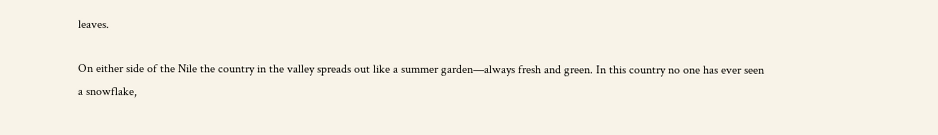leaves.

On either side of the Nile the country in the valley spreads out like a summer garden—always fresh and green. In this country no one has ever seen a snowflake,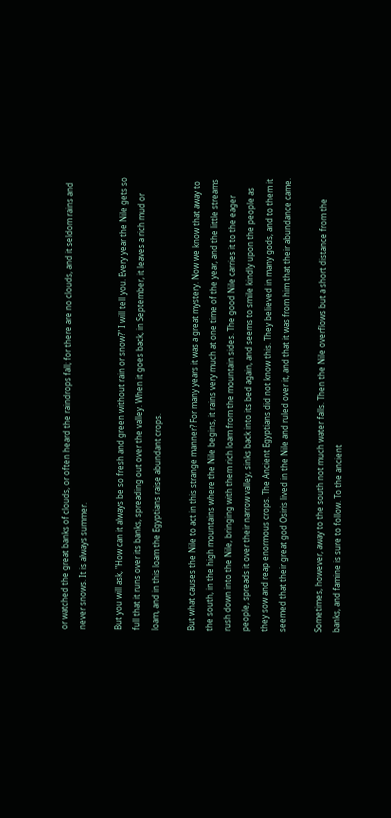or watched the great banks of clouds, or often heard the raindrops fall; for there are no clouds, and it seldom rains and never snows. It is always summer.

But you will ask, "How can it always be so fresh and green without rain or snow?" I will tell you. Every year the Nile gets so full that it runs over its banks, spreading out over the valley. When it goes back, in September, it leaves a rich mud or loam, and in this loam the Egyptians raise abundant crops.

But what causes the Nile to act in this strange manner? For many years it was a great mystery. Now we know that away to the south, in the high mountains where the Nile begins, it rains very much at one time of the year, and the little streams rush down into the Nile, bringing with them rich loam from the mountain sides. The good Nile carries it to the eager people, spreads it over their narrow valley, sinks back into its bed again, and seems to smile kindly upon the people as they sow and reap enormous crops. The Ancient Egyptians did not know this. They believed in many gods, and to them it seemed that their great god Osiris lived in the Nile and ruled over it, and that it was from him that their abundance came.

Sometimes, however, away to the south not much water falls. Then the Nile overflows but a short distance from the banks, and famine is sure to follow. To the ancient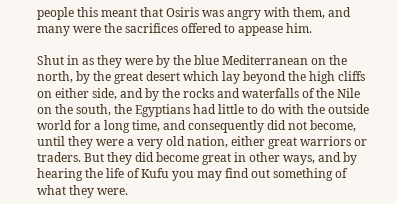people this meant that Osiris was angry with them, and many were the sacrifices offered to appease him.

Shut in as they were by the blue Mediterranean on the north, by the great desert which lay beyond the high cliffs on either side, and by the rocks and waterfalls of the Nile on the south, the Egyptians had little to do with the outside world for a long time, and consequently did not become, until they were a very old nation, either great warriors or traders. But they did become great in other ways, and by hearing the life of Kufu you may find out something of what they were.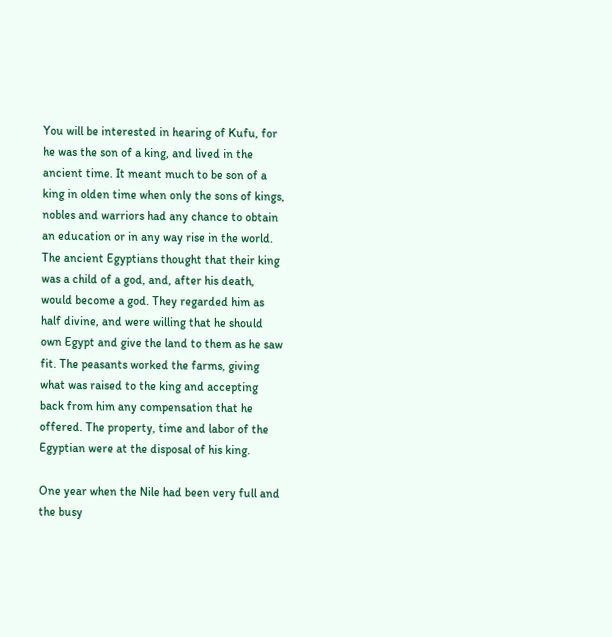You will be interested in hearing of Kufu, for he was the son of a king, and lived in the ancient time. It meant much to be son of a king in olden time when only the sons of kings, nobles and warriors had any chance to obtain an education or in any way rise in the world. The ancient Egyptians thought that their king was a child of a god, and, after his death, would become a god. They regarded him as half divine, and were willing that he should own Egypt and give the land to them as he saw fit. The peasants worked the farms, giving what was raised to the king and accepting back from him any compensation that he offered. The property, time and labor of the Egyptian were at the disposal of his king.

One year when the Nile had been very full and the busy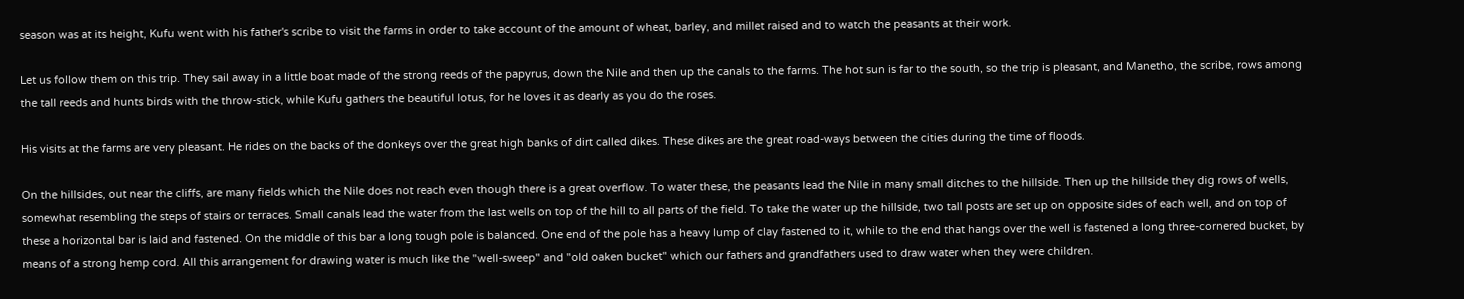season was at its height, Kufu went with his father's scribe to visit the farms in order to take account of the amount of wheat, barley, and millet raised and to watch the peasants at their work.

Let us follow them on this trip. They sail away in a little boat made of the strong reeds of the papyrus, down the Nile and then up the canals to the farms. The hot sun is far to the south, so the trip is pleasant, and Manetho, the scribe, rows among the tall reeds and hunts birds with the throw-stick, while Kufu gathers the beautiful lotus, for he loves it as dearly as you do the roses.

His visits at the farms are very pleasant. He rides on the backs of the donkeys over the great high banks of dirt called dikes. These dikes are the great road-ways between the cities during the time of floods.

On the hillsides, out near the cliffs, are many fields which the Nile does not reach even though there is a great overflow. To water these, the peasants lead the Nile in many small ditches to the hillside. Then up the hillside they dig rows of wells, somewhat resembling the steps of stairs or terraces. Small canals lead the water from the last wells on top of the hill to all parts of the field. To take the water up the hillside, two tall posts are set up on opposite sides of each well, and on top of these a horizontal bar is laid and fastened. On the middle of this bar a long tough pole is balanced. One end of the pole has a heavy lump of clay fastened to it, while to the end that hangs over the well is fastened a long three-cornered bucket, by means of a strong hemp cord. All this arrangement for drawing water is much like the "well-sweep" and "old oaken bucket" which our fathers and grandfathers used to draw water when they were children.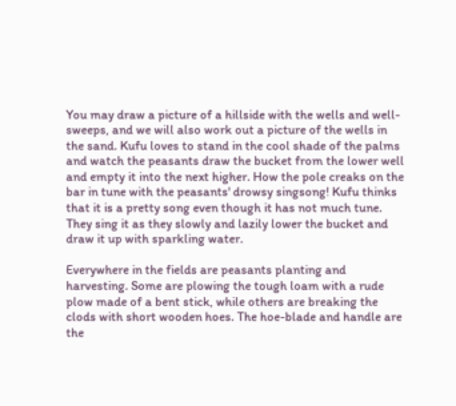You may draw a picture of a hillside with the wells and well-sweeps, and we will also work out a picture of the wells in the sand. Kufu loves to stand in the cool shade of the palms and watch the peasants draw the bucket from the lower well and empty it into the next higher. How the pole creaks on the bar in tune with the peasants' drowsy singsong! Kufu thinks that it is a pretty song even though it has not much tune. They sing it as they slowly and lazily lower the bucket and draw it up with sparkling water.

Everywhere in the fields are peasants planting and harvesting. Some are plowing the tough loam with a rude plow made of a bent stick, while others are breaking the clods with short wooden hoes. The hoe-blade and handle are the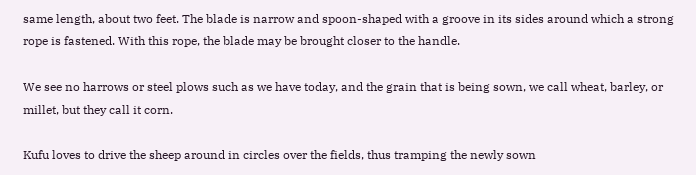same length, about two feet. The blade is narrow and spoon-shaped with a groove in its sides around which a strong rope is fastened. With this rope, the blade may be brought closer to the handle.

We see no harrows or steel plows such as we have today, and the grain that is being sown, we call wheat, barley, or millet, but they call it corn.

Kufu loves to drive the sheep around in circles over the fields, thus tramping the newly sown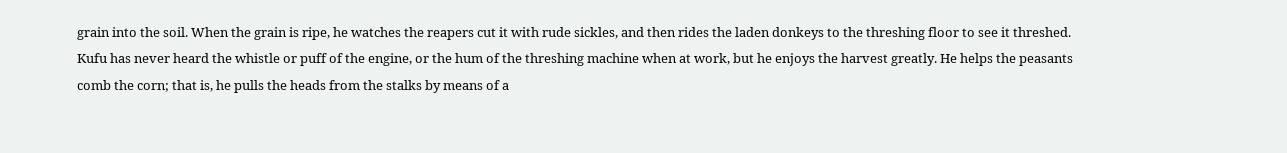grain into the soil. When the grain is ripe, he watches the reapers cut it with rude sickles, and then rides the laden donkeys to the threshing floor to see it threshed. Kufu has never heard the whistle or puff of the engine, or the hum of the threshing machine when at work, but he enjoys the harvest greatly. He helps the peasants comb the corn; that is, he pulls the heads from the stalks by means of a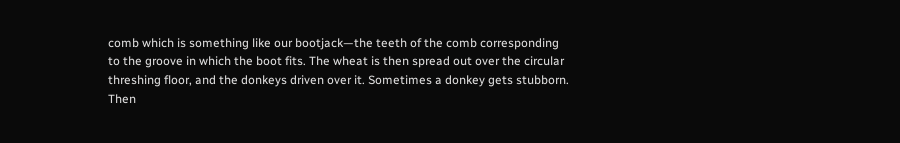comb which is something like our bootjack—the teeth of the comb corresponding to the groove in which the boot fits. The wheat is then spread out over the circular threshing floor, and the donkeys driven over it. Sometimes a donkey gets stubborn. Then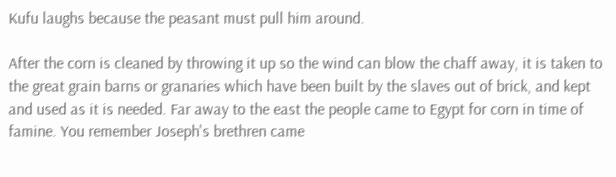Kufu laughs because the peasant must pull him around.

After the corn is cleaned by throwing it up so the wind can blow the chaff away, it is taken to the great grain barns or granaries which have been built by the slaves out of brick, and kept and used as it is needed. Far away to the east the people came to Egypt for corn in time of famine. You remember Joseph's brethren came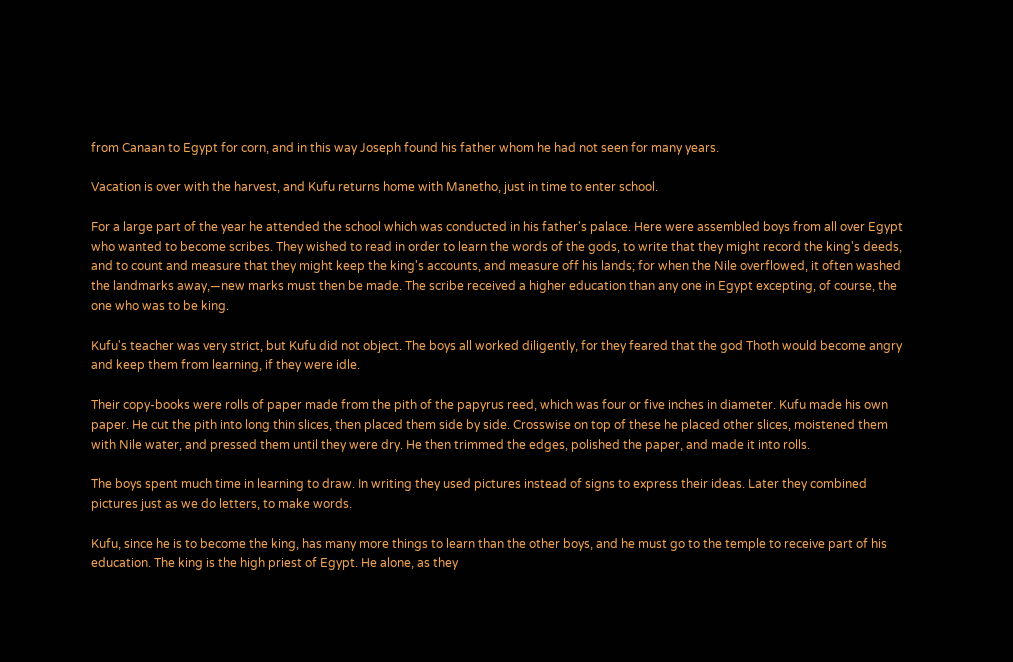from Canaan to Egypt for corn, and in this way Joseph found his father whom he had not seen for many years.

Vacation is over with the harvest, and Kufu returns home with Manetho, just in time to enter school.

For a large part of the year he attended the school which was conducted in his father's palace. Here were assembled boys from all over Egypt who wanted to become scribes. They wished to read in order to learn the words of the gods, to write that they might record the king's deeds, and to count and measure that they might keep the king's accounts, and measure off his lands; for when the Nile overflowed, it often washed the landmarks away,—new marks must then be made. The scribe received a higher education than any one in Egypt excepting, of course, the one who was to be king.

Kufu's teacher was very strict, but Kufu did not object. The boys all worked diligently, for they feared that the god Thoth would become angry and keep them from learning, if they were idle.

Their copy-books were rolls of paper made from the pith of the papyrus reed, which was four or five inches in diameter. Kufu made his own paper. He cut the pith into long thin slices, then placed them side by side. Crosswise on top of these he placed other slices, moistened them with Nile water, and pressed them until they were dry. He then trimmed the edges, polished the paper, and made it into rolls.

The boys spent much time in learning to draw. In writing they used pictures instead of signs to express their ideas. Later they combined pictures just as we do letters, to make words.

Kufu, since he is to become the king, has many more things to learn than the other boys, and he must go to the temple to receive part of his education. The king is the high priest of Egypt. He alone, as they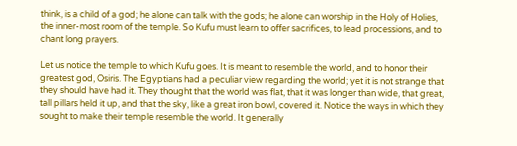think, is a child of a god; he alone can talk with the gods; he alone can worship in the Holy of Holies, the inner-most room of the temple. So Kufu must learn to offer sacrifices, to lead processions, and to chant long prayers.

Let us notice the temple to which Kufu goes. It is meant to resemble the world, and to honor their greatest god, Osiris. The Egyptians had a peculiar view regarding the world; yet it is not strange that they should have had it. They thought that the world was flat, that it was longer than wide, that great, tall pillars held it up, and that the sky, like a great iron bowl, covered it. Notice the ways in which they sought to make their temple resemble the world. It generally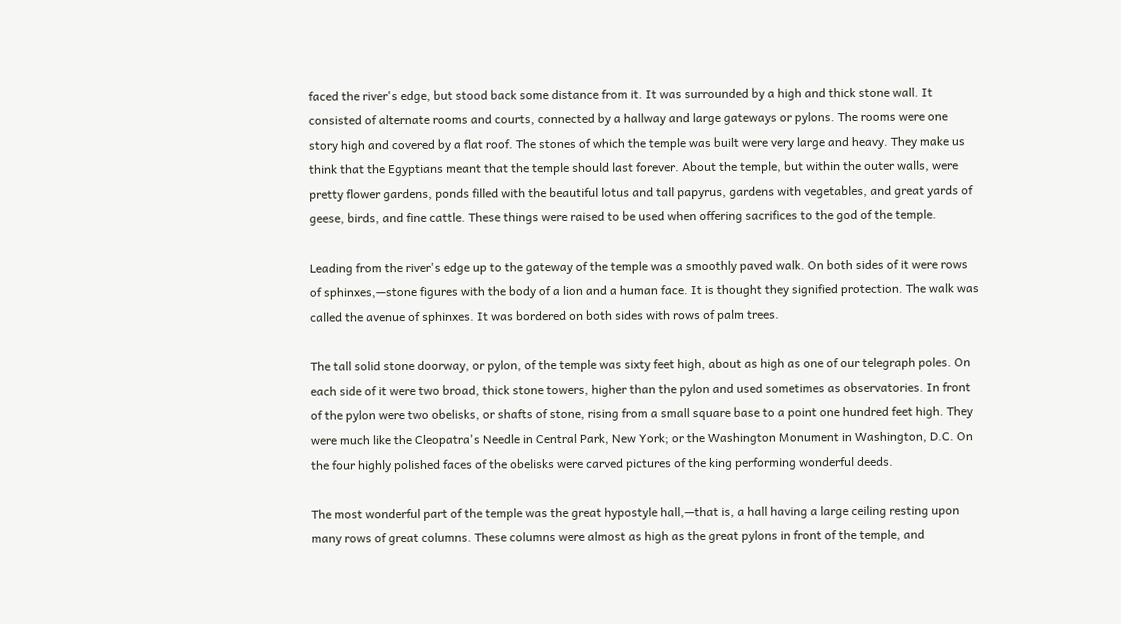faced the river's edge, but stood back some distance from it. It was surrounded by a high and thick stone wall. It consisted of alternate rooms and courts, connected by a hallway and large gateways or pylons. The rooms were one story high and covered by a flat roof. The stones of which the temple was built were very large and heavy. They make us think that the Egyptians meant that the temple should last forever. About the temple, but within the outer walls, were pretty flower gardens, ponds filled with the beautiful lotus and tall papyrus, gardens with vegetables, and great yards of geese, birds, and fine cattle. These things were raised to be used when offering sacrifices to the god of the temple.

Leading from the river's edge up to the gateway of the temple was a smoothly paved walk. On both sides of it were rows of sphinxes,—stone figures with the body of a lion and a human face. It is thought they signified protection. The walk was called the avenue of sphinxes. It was bordered on both sides with rows of palm trees.

The tall solid stone doorway, or pylon, of the temple was sixty feet high, about as high as one of our telegraph poles. On each side of it were two broad, thick stone towers, higher than the pylon and used sometimes as observatories. In front of the pylon were two obelisks, or shafts of stone, rising from a small square base to a point one hundred feet high. They were much like the Cleopatra's Needle in Central Park, New York; or the Washington Monument in Washington, D.C. On the four highly polished faces of the obelisks were carved pictures of the king performing wonderful deeds.

The most wonderful part of the temple was the great hypostyle hall,—that is, a hall having a large ceiling resting upon many rows of great columns. These columns were almost as high as the great pylons in front of the temple, and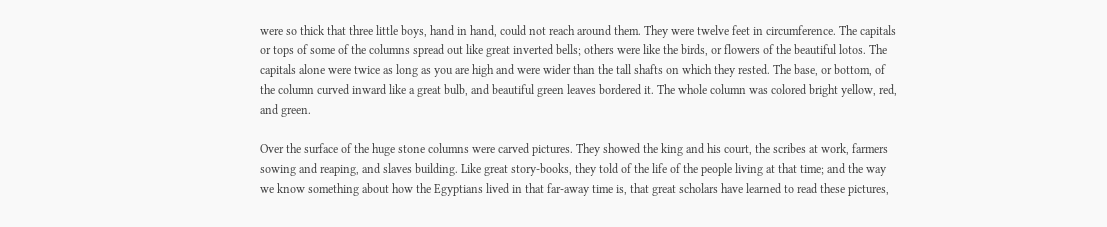were so thick that three little boys, hand in hand, could not reach around them. They were twelve feet in circumference. The capitals or tops of some of the columns spread out like great inverted bells; others were like the birds, or flowers of the beautiful lotos. The capitals alone were twice as long as you are high and were wider than the tall shafts on which they rested. The base, or bottom, of the column curved inward like a great bulb, and beautiful green leaves bordered it. The whole column was colored bright yellow, red, and green.

Over the surface of the huge stone columns were carved pictures. They showed the king and his court, the scribes at work, farmers sowing and reaping, and slaves building. Like great story-books, they told of the life of the people living at that time; and the way we know something about how the Egyptians lived in that far-away time is, that great scholars have learned to read these pictures,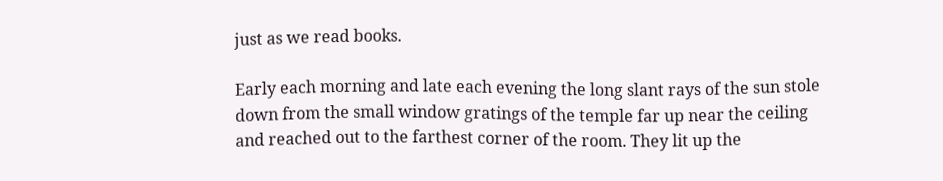just as we read books.

Early each morning and late each evening the long slant rays of the sun stole down from the small window gratings of the temple far up near the ceiling and reached out to the farthest corner of the room. They lit up the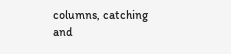columns, catching and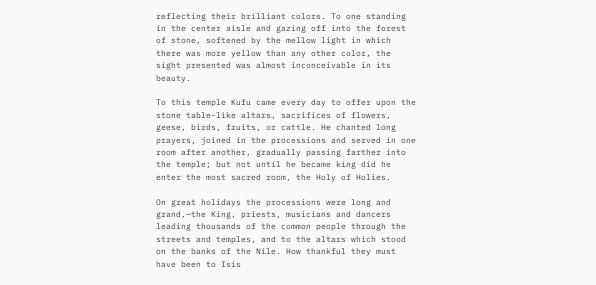reflecting their brilliant colors. To one standing in the center aisle and gazing off into the forest of stone, softened by the mellow light in which there was more yellow than any other color, the sight presented was almost inconceivable in its beauty.

To this temple Kufu came every day to offer upon the stone table-like altars, sacrifices of flowers, geese, birds, fruits, or cattle. He chanted long prayers, joined in the processions and served in one room after another, gradually passing farther into the temple; but not until he became king did he enter the most sacred room, the Holy of Holies.

On great holidays the processions were long and grand,—the King, priests, musicians and dancers leading thousands of the common people through the streets and temples, and to the altars which stood on the banks of the Nile. How thankful they must have been to Isis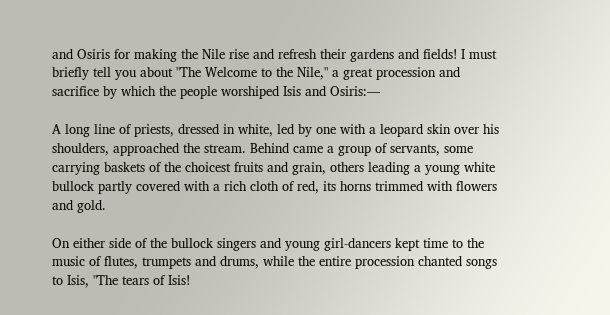and Osiris for making the Nile rise and refresh their gardens and fields! I must briefly tell you about "The Welcome to the Nile," a great procession and sacrifice by which the people worshiped Isis and Osiris:—

A long line of priests, dressed in white, led by one with a leopard skin over his shoulders, approached the stream. Behind came a group of servants, some carrying baskets of the choicest fruits and grain, others leading a young white bullock partly covered with a rich cloth of red, its horns trimmed with flowers and gold.

On either side of the bullock singers and young girl-dancers kept time to the music of flutes, trumpets and drums, while the entire procession chanted songs to Isis, "The tears of Isis!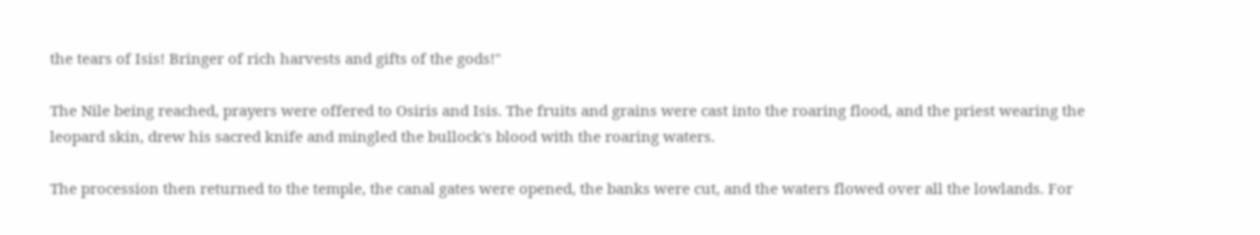the tears of Isis! Bringer of rich harvests and gifts of the gods!"

The Nile being reached, prayers were offered to Osiris and Isis. The fruits and grains were cast into the roaring flood, and the priest wearing the leopard skin, drew his sacred knife and mingled the bullock's blood with the roaring waters.

The procession then returned to the temple, the canal gates were opened, the banks were cut, and the waters flowed over all the lowlands. For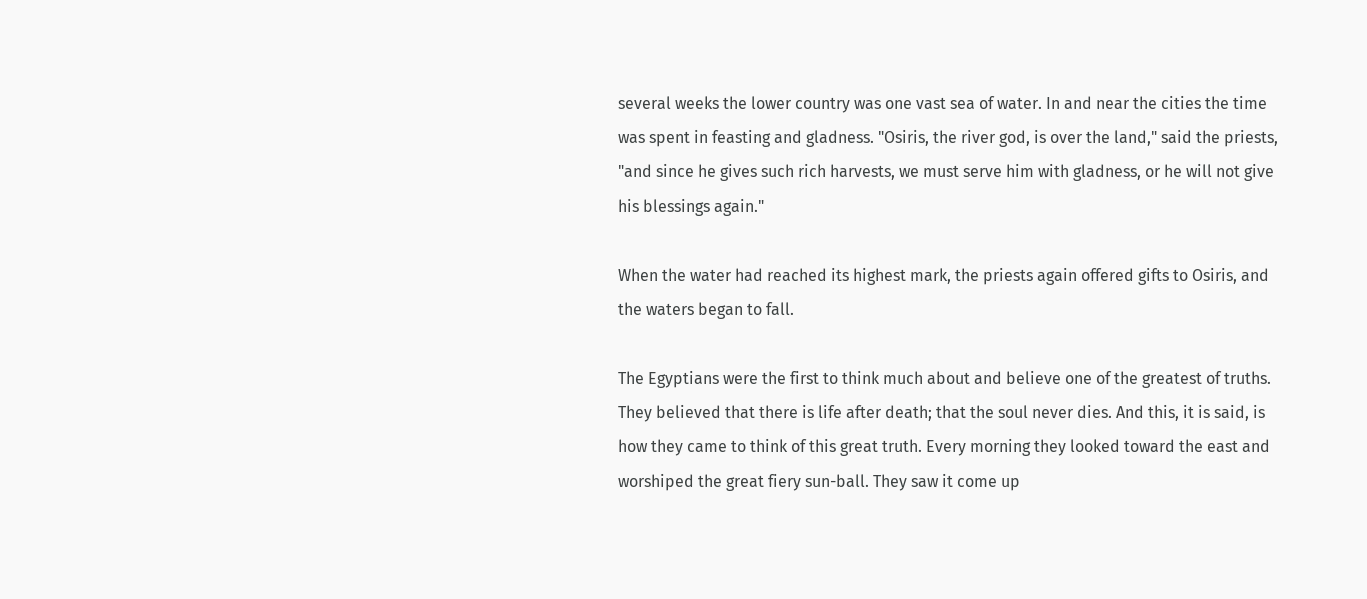several weeks the lower country was one vast sea of water. In and near the cities the time was spent in feasting and gladness. "Osiris, the river god, is over the land," said the priests, "and since he gives such rich harvests, we must serve him with gladness, or he will not give his blessings again."

When the water had reached its highest mark, the priests again offered gifts to Osiris, and the waters began to fall.

The Egyptians were the first to think much about and believe one of the greatest of truths. They believed that there is life after death; that the soul never dies. And this, it is said, is how they came to think of this great truth. Every morning they looked toward the east and worshiped the great fiery sun-ball. They saw it come up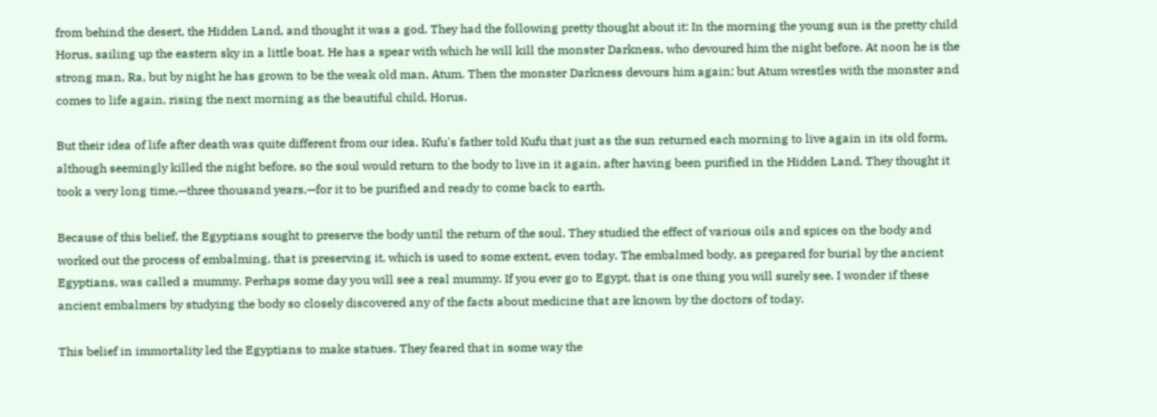from behind the desert, the Hidden Land, and thought it was a god. They had the following pretty thought about it: In the morning the young sun is the pretty child Horus, sailing up the eastern sky in a little boat. He has a spear with which he will kill the monster Darkness, who devoured him the night before. At noon he is the strong man, Ra, but by night he has grown to be the weak old man, Atum. Then the monster Darkness devours him again; but Atum wrestles with the monster and comes to life again, rising the next morning as the beautiful child, Horus.

But their idea of life after death was quite different from our idea. Kufu's father told Kufu that just as the sun returned each morning to live again in its old form, although seemingly killed the night before, so the soul would return to the body to live in it again, after having been purified in the Hidden Land. They thought it took a very long time,—three thousand years,—for it to be purified and ready to come back to earth.

Because of this belief, the Egyptians sought to preserve the body until the return of the soul. They studied the effect of various oils and spices on the body and worked out the process of embalming, that is preserving it, which is used to some extent, even today. The embalmed body, as prepared for burial by the ancient Egyptians, was called a mummy. Perhaps some day you will see a real mummy. If you ever go to Egypt, that is one thing you will surely see. I wonder if these ancient embalmers by studying the body so closely discovered any of the facts about medicine that are known by the doctors of today.

This belief in immortality led the Egyptians to make statues. They feared that in some way the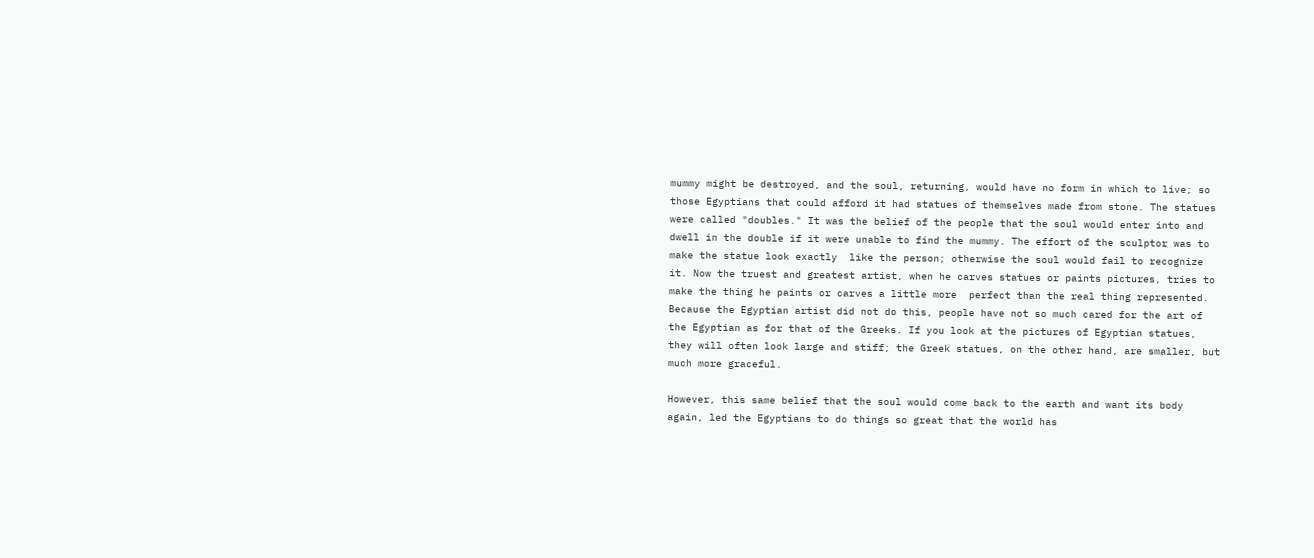mummy might be destroyed, and the soul, returning, would have no form in which to live; so those Egyptians that could afford it had statues of themselves made from stone. The statues were called "doubles." It was the belief of the people that the soul would enter into and dwell in the double if it were unable to find the mummy. The effort of the sculptor was to make the statue look exactly  like the person; otherwise the soul would fail to recognize it. Now the truest and greatest artist, when he carves statues or paints pictures, tries to make the thing he paints or carves a little more  perfect than the real thing represented. Because the Egyptian artist did not do this, people have not so much cared for the art of the Egyptian as for that of the Greeks. If you look at the pictures of Egyptian statues, they will often look large and stiff; the Greek statues, on the other hand, are smaller, but much more graceful.

However, this same belief that the soul would come back to the earth and want its body again, led the Egyptians to do things so great that the world has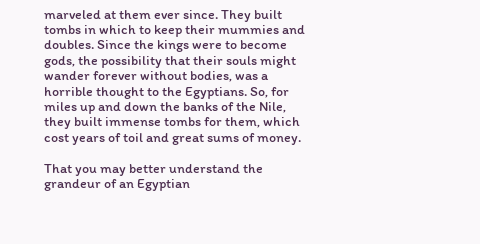marveled at them ever since. They built tombs in which to keep their mummies and doubles. Since the kings were to become gods, the possibility that their souls might wander forever without bodies, was a horrible thought to the Egyptians. So, for miles up and down the banks of the Nile, they built immense tombs for them, which cost years of toil and great sums of money.

That you may better understand the grandeur of an Egyptian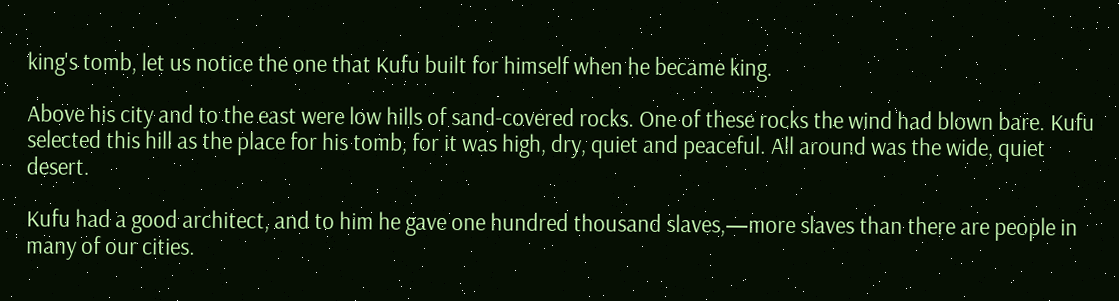king's tomb, let us notice the one that Kufu built for himself when he became king.

Above his city and to the east were low hills of sand-covered rocks. One of these rocks the wind had blown bare. Kufu selected this hill as the place for his tomb, for it was high, dry, quiet and peaceful. All around was the wide, quiet desert.

Kufu had a good architect, and to him he gave one hundred thousand slaves,—more slaves than there are people in many of our cities.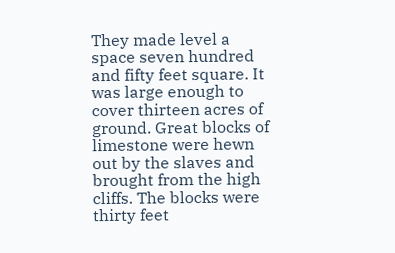They made level a space seven hundred and fifty feet square. It was large enough to cover thirteen acres of ground. Great blocks of limestone were hewn out by the slaves and brought from the high cliffs. The blocks were thirty feet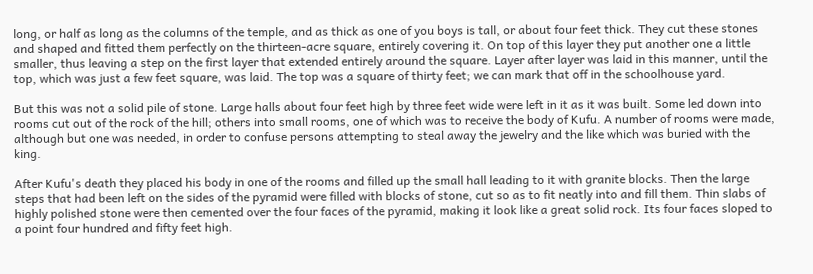long, or half as long as the columns of the temple, and as thick as one of you boys is tall, or about four feet thick. They cut these stones and shaped and fitted them perfectly on the thirteen-acre square, entirely covering it. On top of this layer they put another one a little smaller, thus leaving a step on the first layer that extended entirely around the square. Layer after layer was laid in this manner, until the top, which was just a few feet square, was laid. The top was a square of thirty feet; we can mark that off in the schoolhouse yard.

But this was not a solid pile of stone. Large halls about four feet high by three feet wide were left in it as it was built. Some led down into rooms cut out of the rock of the hill; others into small rooms, one of which was to receive the body of Kufu. A number of rooms were made, although but one was needed, in order to confuse persons attempting to steal away the jewelry and the like which was buried with the king.

After Kufu's death they placed his body in one of the rooms and filled up the small hall leading to it with granite blocks. Then the large steps that had been left on the sides of the pyramid were filled with blocks of stone, cut so as to fit neatly into and fill them. Thin slabs of highly polished stone were then cemented over the four faces of the pyramid, making it look like a great solid rock. Its four faces sloped to a point four hundred and fifty feet high.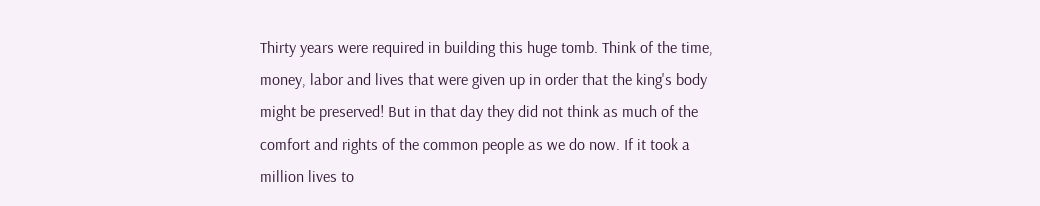Thirty years were required in building this huge tomb. Think of the time, money, labor and lives that were given up in order that the king's body might be preserved! But in that day they did not think as much of the comfort and rights of the common people as we do now. If it took a million lives to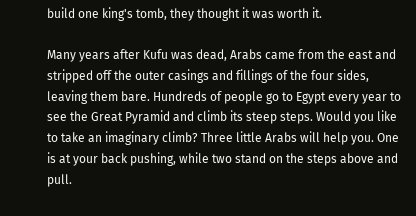build one king's tomb, they thought it was worth it.

Many years after Kufu was dead, Arabs came from the east and stripped off the outer casings and fillings of the four sides, leaving them bare. Hundreds of people go to Egypt every year to see the Great Pyramid and climb its steep steps. Would you like to take an imaginary climb? Three little Arabs will help you. One is at your back pushing, while two stand on the steps above and pull.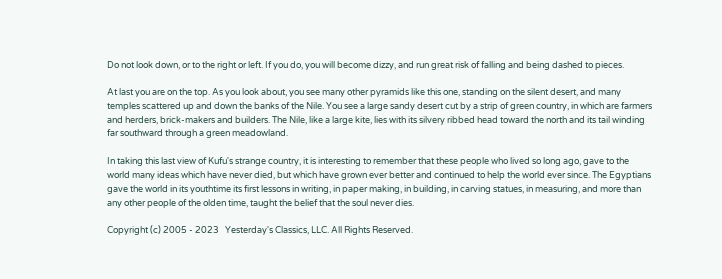Do not look down, or to the right or left. If you do, you will become dizzy, and run great risk of falling and being dashed to pieces.

At last you are on the top. As you look about, you see many other pyramids like this one, standing on the silent desert, and many temples scattered up and down the banks of the Nile. You see a large sandy desert cut by a strip of green country, in which are farmers and herders, brick-makers and builders. The Nile, like a large kite, lies with its silvery ribbed head toward the north and its tail winding far southward through a green meadowland.

In taking this last view of Kufu's strange country, it is interesting to remember that these people who lived so long ago, gave to the world many ideas which have never died, but which have grown ever better and continued to help the world ever since. The Egyptians gave the world in its youthtime its first lessons in writing, in paper making, in building, in carving statues, in measuring, and more than any other people of the olden time, taught the belief that the soul never dies.

Copyright (c) 2005 - 2023   Yesterday's Classics, LLC. All Rights Reserved.